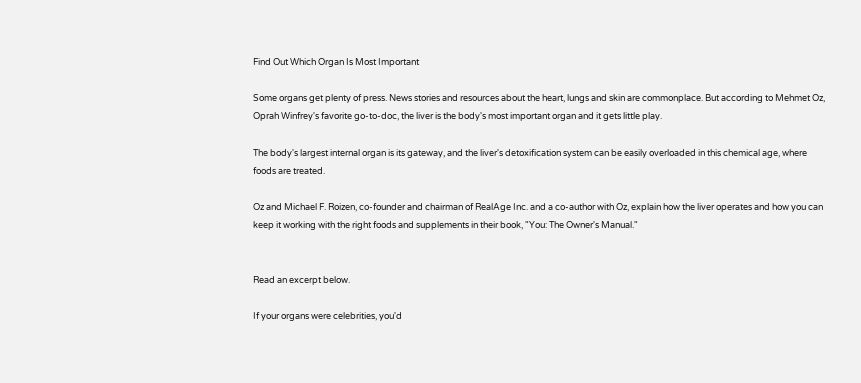Find Out Which Organ Is Most Important

Some organs get plenty of press. News stories and resources about the heart, lungs and skin are commonplace. But according to Mehmet Oz, Oprah Winfrey's favorite go-to-doc, the liver is the body's most important organ and it gets little play.

The body's largest internal organ is its gateway, and the liver's detoxification system can be easily overloaded in this chemical age, where foods are treated.

Oz and Michael F. Roizen, co-founder and chairman of RealAge Inc. and a co-author with Oz, explain how the liver operates and how you can keep it working with the right foods and supplements in their book, "You: The Owner's Manual."


Read an excerpt below.

If your organs were celebrities, you'd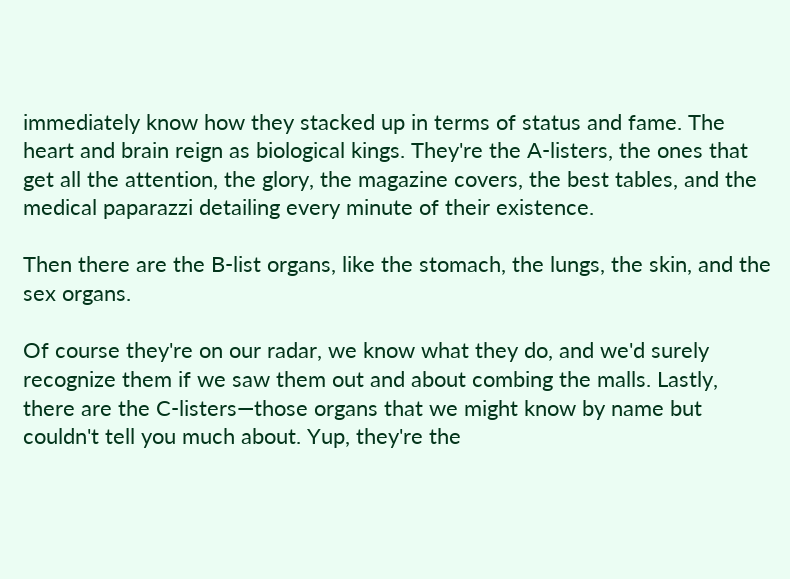immediately know how they stacked up in terms of status and fame. The heart and brain reign as biological kings. They're the A-listers, the ones that get all the attention, the glory, the magazine covers, the best tables, and the medical paparazzi detailing every minute of their existence.

Then there are the B-list organs, like the stomach, the lungs, the skin, and the sex organs.

Of course they're on our radar, we know what they do, and we'd surely recognize them if we saw them out and about combing the malls. Lastly, there are the C-listers—those organs that we might know by name but couldn't tell you much about. Yup, they're the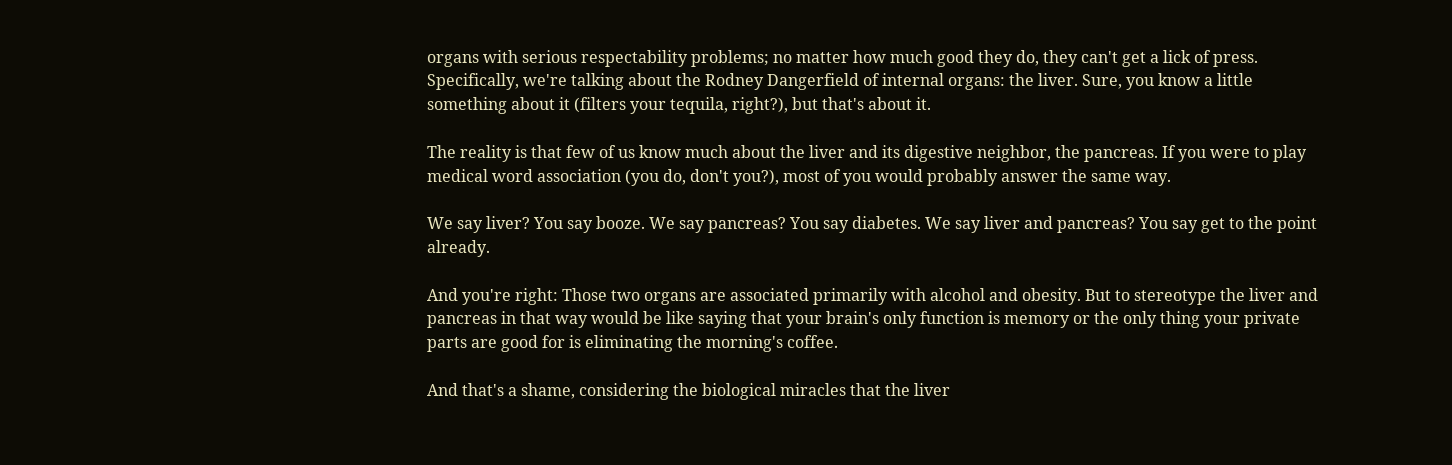organs with serious respectability problems; no matter how much good they do, they can't get a lick of press. Specifically, we're talking about the Rodney Dangerfield of internal organs: the liver. Sure, you know a little something about it (filters your tequila, right?), but that's about it.

The reality is that few of us know much about the liver and its digestive neighbor, the pancreas. If you were to play medical word association (you do, don't you?), most of you would probably answer the same way.

We say liver? You say booze. We say pancreas? You say diabetes. We say liver and pancreas? You say get to the point already.

And you're right: Those two organs are associated primarily with alcohol and obesity. But to stereotype the liver and pancreas in that way would be like saying that your brain's only function is memory or the only thing your private parts are good for is eliminating the morning's coffee.

And that's a shame, considering the biological miracles that the liver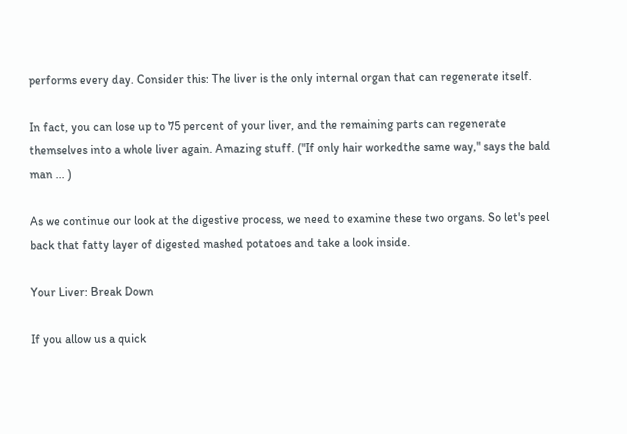performs every day. Consider this: The liver is the only internal organ that can regenerate itself.

In fact, you can lose up to 75 percent of your liver, and the remaining parts can regenerate themselves into a whole liver again. Amazing stuff. ("If only hair workedthe same way," says the bald man ... )

As we continue our look at the digestive process, we need to examine these two organs. So let's peel back that fatty layer of digested mashed potatoes and take a look inside.

Your Liver: Break Down

If you allow us a quick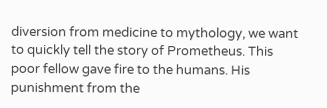diversion from medicine to mythology, we want to quickly tell the story of Prometheus. This poor fellow gave fire to the humans. His punishment from the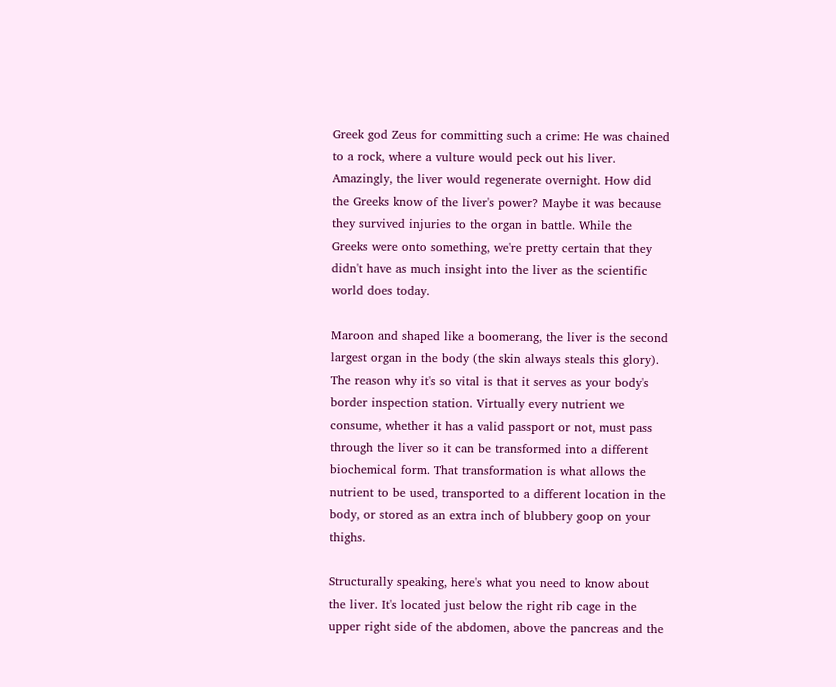Greek god Zeus for committing such a crime: He was chained to a rock, where a vulture would peck out his liver. Amazingly, the liver would regenerate overnight. How did the Greeks know of the liver's power? Maybe it was because they survived injuries to the organ in battle. While the Greeks were onto something, we're pretty certain that they didn't have as much insight into the liver as the scientific world does today.

Maroon and shaped like a boomerang, the liver is the second largest organ in the body (the skin always steals this glory). The reason why it's so vital is that it serves as your body's border inspection station. Virtually every nutrient we consume, whether it has a valid passport or not, must pass through the liver so it can be transformed into a different biochemical form. That transformation is what allows the nutrient to be used, transported to a different location in the body, or stored as an extra inch of blubbery goop on your thighs.

Structurally speaking, here's what you need to know about the liver. It's located just below the right rib cage in the upper right side of the abdomen, above the pancreas and the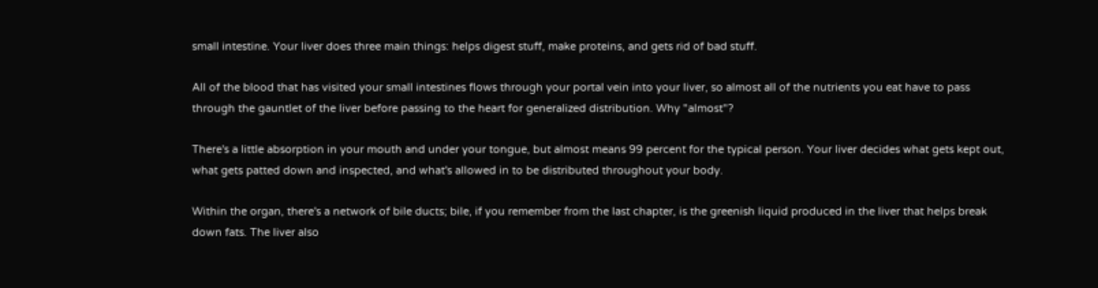small intestine. Your liver does three main things: helps digest stuff, make proteins, and gets rid of bad stuff.

All of the blood that has visited your small intestines flows through your portal vein into your liver, so almost all of the nutrients you eat have to pass through the gauntlet of the liver before passing to the heart for generalized distribution. Why "almost"?

There's a little absorption in your mouth and under your tongue, but almost means 99 percent for the typical person. Your liver decides what gets kept out, what gets patted down and inspected, and what's allowed in to be distributed throughout your body.

Within the organ, there's a network of bile ducts; bile, if you remember from the last chapter, is the greenish liquid produced in the liver that helps break down fats. The liver also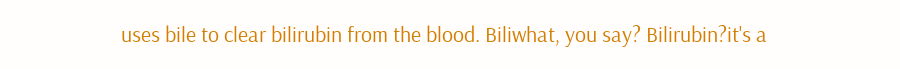uses bile to clear bilirubin from the blood. Biliwhat, you say? Bilirubin?it's a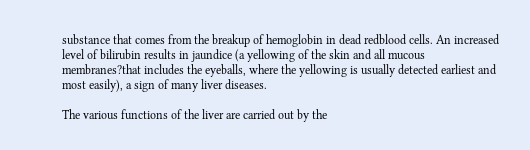substance that comes from the breakup of hemoglobin in dead redblood cells. An increased level of bilirubin results in jaundice (a yellowing of the skin and all mucous membranes?that includes the eyeballs, where the yellowing is usually detected earliest and most easily), a sign of many liver diseases.

The various functions of the liver are carried out by the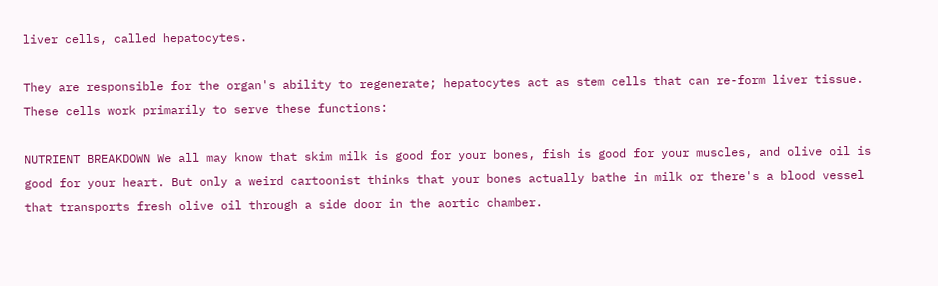liver cells, called hepatocytes.

They are responsible for the organ's ability to regenerate; hepatocytes act as stem cells that can re-form liver tissue. These cells work primarily to serve these functions:

NUTRIENT BREAKDOWN We all may know that skim milk is good for your bones, fish is good for your muscles, and olive oil is good for your heart. But only a weird cartoonist thinks that your bones actually bathe in milk or there's a blood vessel that transports fresh olive oil through a side door in the aortic chamber.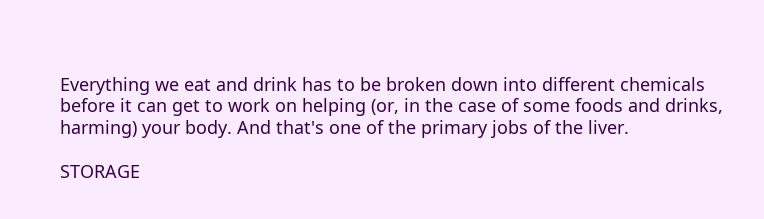Everything we eat and drink has to be broken down into different chemicals before it can get to work on helping (or, in the case of some foods and drinks, harming) your body. And that's one of the primary jobs of the liver.

STORAGE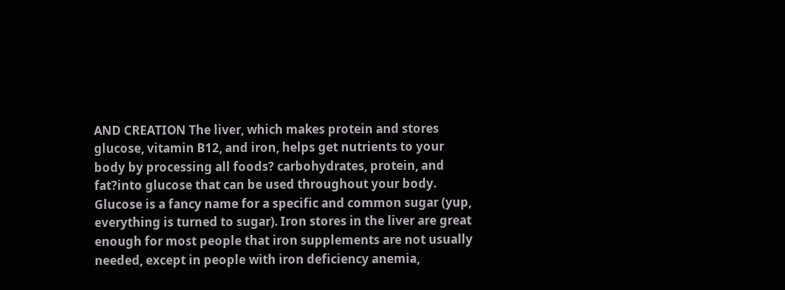AND CREATION The liver, which makes protein and stores glucose, vitamin B12, and iron, helps get nutrients to your body by processing all foods? carbohydrates, protein, and fat?into glucose that can be used throughout your body. Glucose is a fancy name for a specific and common sugar (yup, everything is turned to sugar). Iron stores in the liver are great enough for most people that iron supplements are not usually needed, except in people with iron deficiency anemia,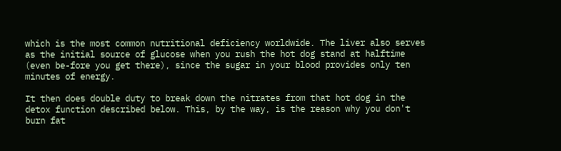which is the most common nutritional deficiency worldwide. The liver also serves as the initial source of glucose when you rush the hot dog stand at halftime (even be-fore you get there), since the sugar in your blood provides only ten minutes of energy.

It then does double duty to break down the nitrates from that hot dog in the detox function described below. This, by the way, is the reason why you don't burn fat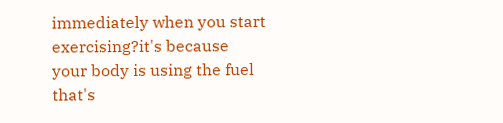immediately when you start exercising?it's because your body is using the fuel that's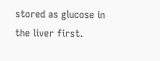stored as glucose in the liver first.